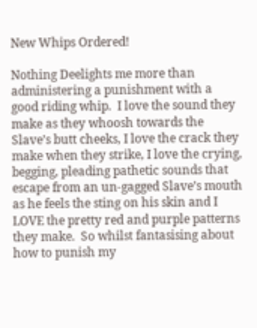New Whips Ordered!

Nothing Deelights me more than administering a punishment with a good riding whip.  I love the sound they make as they whoosh towards the Slave’s butt cheeks, I love the crack they make when they strike, I love the crying, begging, pleading pathetic sounds that escape from an un-gagged Slave’s mouth as he feels the sting on his skin and I LOVE the pretty red and purple patterns they make.  So whilst fantasising about how to punish my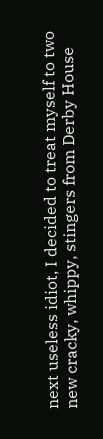next useless idiot, I decided to treat myself to two new cracky, whippy, stingers from Derby House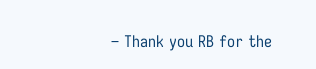– Thank you RB for the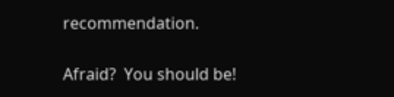recommendation.

Afraid?  You should be!